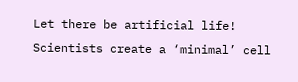Let there be artificial life! Scientists create a ‘minimal’ cell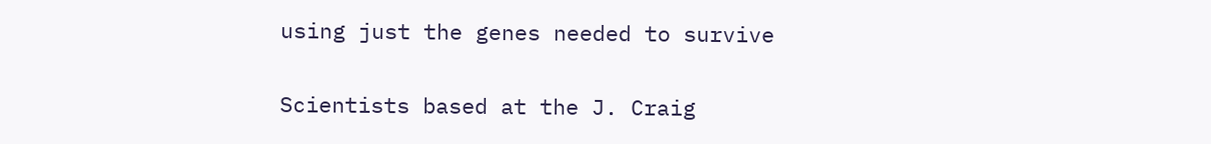using just the genes needed to survive

Scientists based at the J. Craig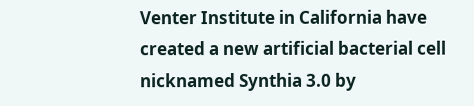Venter Institute in California have created a new artificial bacterial cell nicknamed Synthia 3.0 by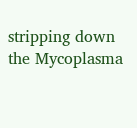stripping down the Mycoplasma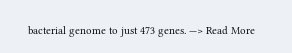bacterial genome to just 473 genes. —> Read More